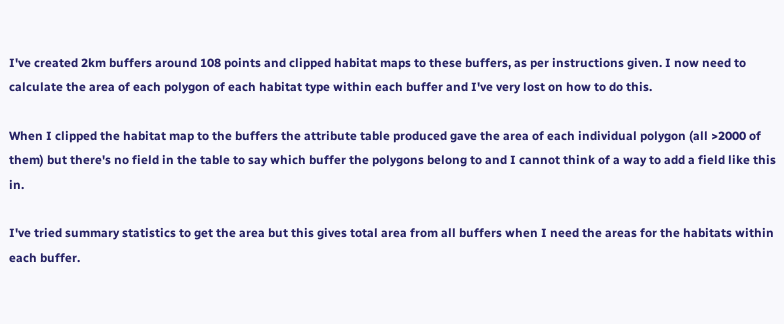I've created 2km buffers around 108 points and clipped habitat maps to these buffers, as per instructions given. I now need to calculate the area of each polygon of each habitat type within each buffer and I've very lost on how to do this.

When I clipped the habitat map to the buffers the attribute table produced gave the area of each individual polygon (all >2000 of them) but there's no field in the table to say which buffer the polygons belong to and I cannot think of a way to add a field like this in.

I've tried summary statistics to get the area but this gives total area from all buffers when I need the areas for the habitats within each buffer.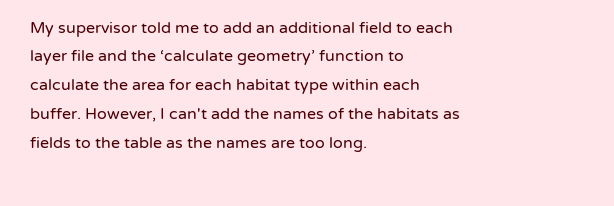My supervisor told me to add an additional field to each layer file and the ‘calculate geometry’ function to calculate the area for each habitat type within each buffer. However, I can't add the names of the habitats as fields to the table as the names are too long.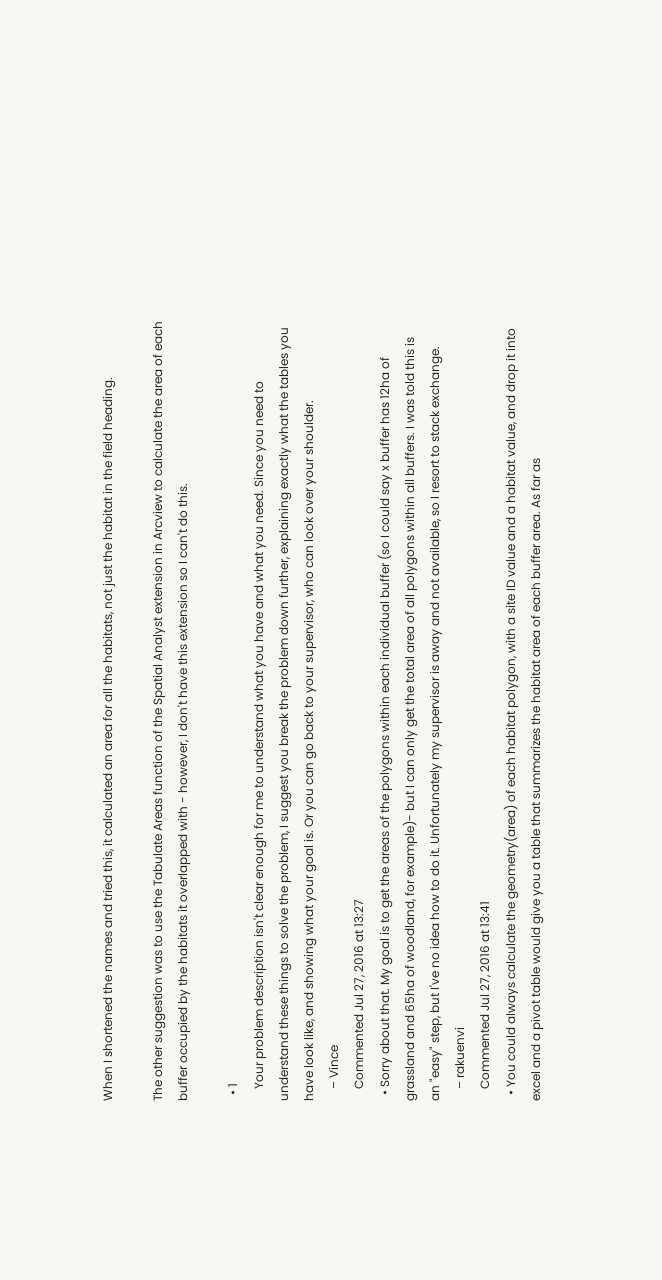When I shortened the names and tried this, it calculated an area for all the habitats, not just the habitat in the field heading.

The other suggestion was to use the Tabulate Areas function of the Spatial Analyst extension in Arcview to calculate the area of each buffer occupied by the habitats it overlapped with - however, I don't have this extension so I can't do this.

  • 1
    Your problem description isn't clear enough for me to understand what you have and what you need. Since you need to understand these things to solve the problem, I suggest you break the problem down further, explaining exactly what the tables you have look like, and showing what your goal is. Or you can go back to your supervisor, who can look over your shoulder.
    – Vince
    Commented Jul 27, 2016 at 13:27
  • Sorry about that. My goal is to get the areas of the polygons within each individual buffer (so I could say x buffer has 12ha of grassland and 65ha of woodland, for example)- but I can only get the total area of all polygons within all buffers. I was told this is an "easy" step, but I've no idea how to do it. Unfortunately my supervisor is away and not available, so I resort to stack exchange.
    – rakuenvi
    Commented Jul 27, 2016 at 13:41
  • You could always calculate the geometry(area) of each habitat polygon, with a site ID value and a habitat value, and drop it into excel and a pivot table would give you a table that summarizes the habitat area of each buffer area. As far as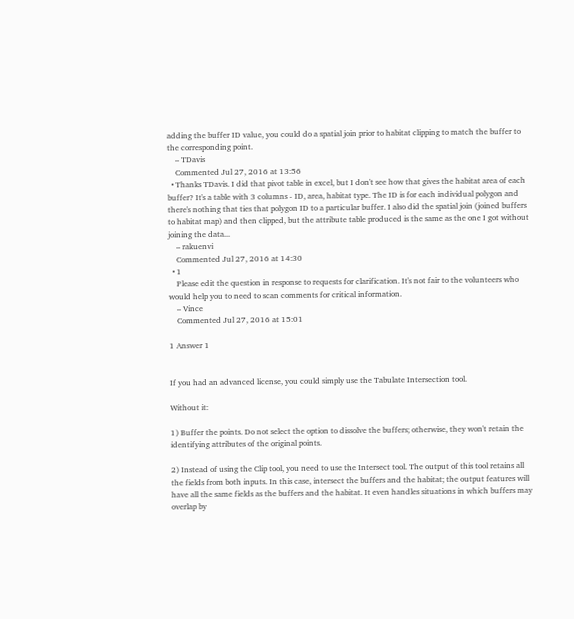adding the buffer ID value, you could do a spatial join prior to habitat clipping to match the buffer to the corresponding point.
    – TDavis
    Commented Jul 27, 2016 at 13:56
  • Thanks TDavis. I did that pivot table in excel, but I don't see how that gives the habitat area of each buffer? It's a table with 3 columns - ID, area, habitat type. The ID is for each individual polygon and there's nothing that ties that polygon ID to a particular buffer. I also did the spatial join (joined buffers to habitat map) and then clipped, but the attribute table produced is the same as the one I got without joining the data...
    – rakuenvi
    Commented Jul 27, 2016 at 14:30
  • 1
    Please edit the question in response to requests for clarification. It's not fair to the volunteers who would help you to need to scan comments for critical information.
    – Vince
    Commented Jul 27, 2016 at 15:01

1 Answer 1


If you had an advanced license, you could simply use the Tabulate Intersection tool.

Without it:

1) Buffer the points. Do not select the option to dissolve the buffers; otherwise, they won't retain the identifying attributes of the original points.

2) Instead of using the Clip tool, you need to use the Intersect tool. The output of this tool retains all the fields from both inputs. In this case, intersect the buffers and the habitat; the output features will have all the same fields as the buffers and the habitat. It even handles situations in which buffers may overlap by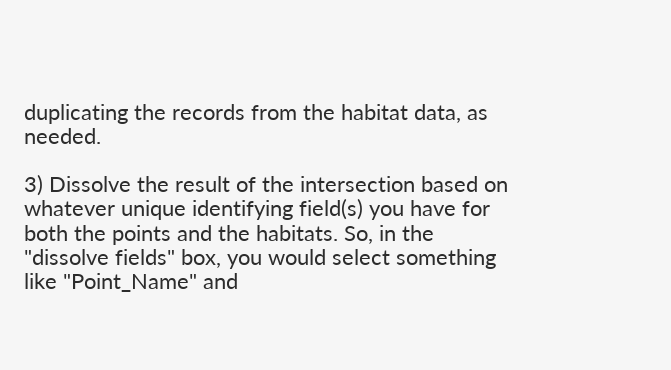duplicating the records from the habitat data, as needed.

3) Dissolve the result of the intersection based on whatever unique identifying field(s) you have for both the points and the habitats. So, in the "dissolve fields" box, you would select something like "Point_Name" and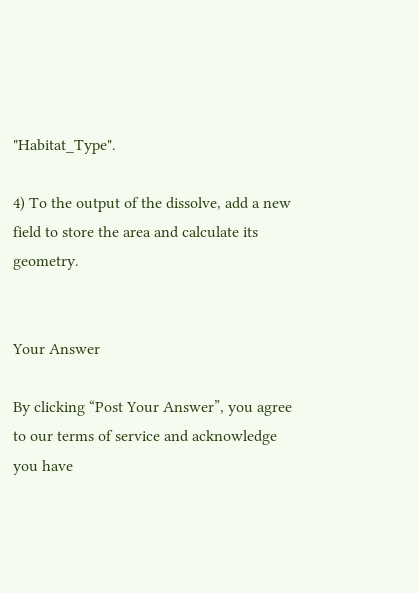"Habitat_Type".

4) To the output of the dissolve, add a new field to store the area and calculate its geometry.


Your Answer

By clicking “Post Your Answer”, you agree to our terms of service and acknowledge you have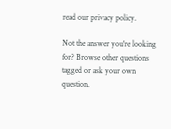read our privacy policy.

Not the answer you're looking for? Browse other questions tagged or ask your own question.